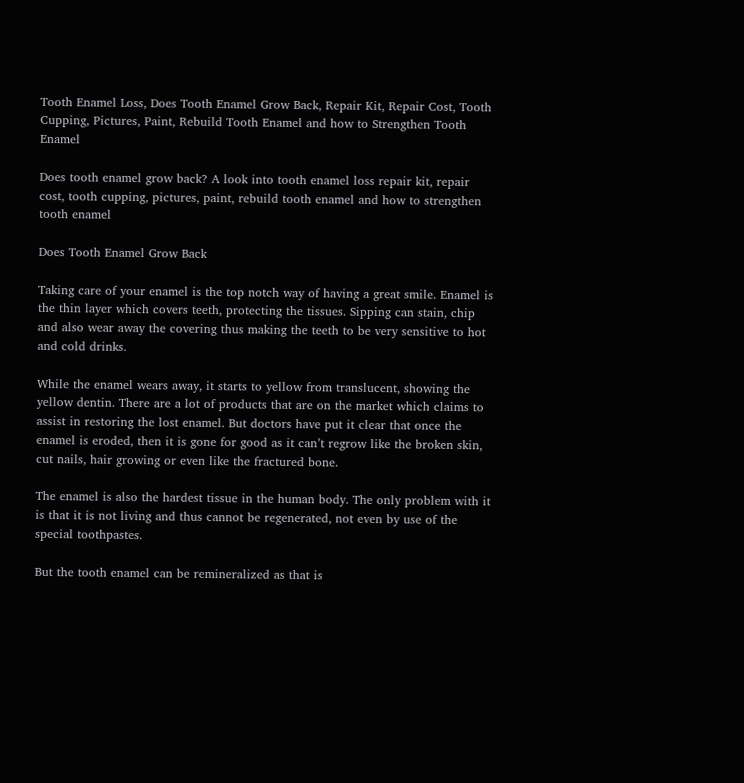Tooth Enamel Loss, Does Tooth Enamel Grow Back, Repair Kit, Repair Cost, Tooth Cupping, Pictures, Paint, Rebuild Tooth Enamel and how to Strengthen Tooth Enamel

Does tooth enamel grow back? A look into tooth enamel loss repair kit, repair cost, tooth cupping, pictures, paint, rebuild tooth enamel and how to strengthen tooth enamel

Does Tooth Enamel Grow Back

Taking care of your enamel is the top notch way of having a great smile. Enamel is the thin layer which covers teeth, protecting the tissues. Sipping can stain, chip and also wear away the covering thus making the teeth to be very sensitive to hot and cold drinks.

While the enamel wears away, it starts to yellow from translucent, showing the yellow dentin. There are a lot of products that are on the market which claims to assist in restoring the lost enamel. But doctors have put it clear that once the enamel is eroded, then it is gone for good as it can’t regrow like the broken skin, cut nails, hair growing or even like the fractured bone.

The enamel is also the hardest tissue in the human body. The only problem with it is that it is not living and thus cannot be regenerated, not even by use of the special toothpastes.

But the tooth enamel can be remineralized as that is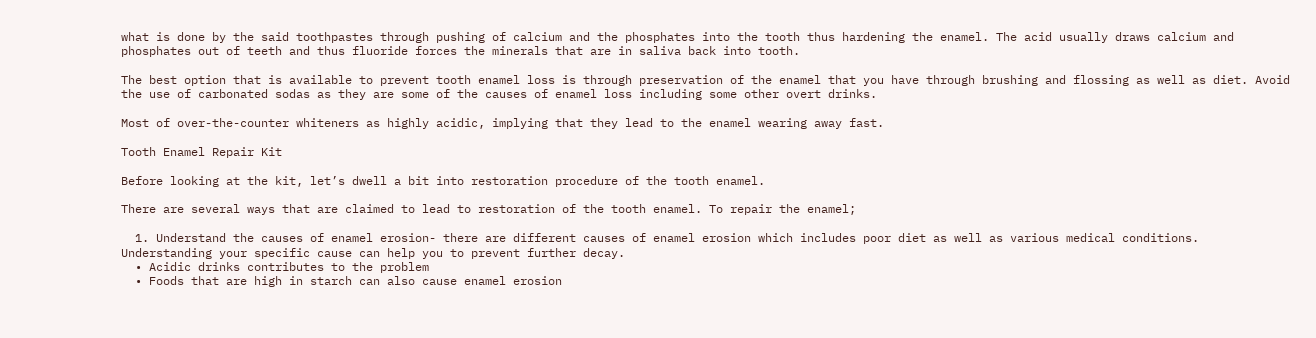what is done by the said toothpastes through pushing of calcium and the phosphates into the tooth thus hardening the enamel. The acid usually draws calcium and phosphates out of teeth and thus fluoride forces the minerals that are in saliva back into tooth.

The best option that is available to prevent tooth enamel loss is through preservation of the enamel that you have through brushing and flossing as well as diet. Avoid the use of carbonated sodas as they are some of the causes of enamel loss including some other overt drinks.

Most of over-the-counter whiteners as highly acidic, implying that they lead to the enamel wearing away fast.

Tooth Enamel Repair Kit

Before looking at the kit, let’s dwell a bit into restoration procedure of the tooth enamel.

There are several ways that are claimed to lead to restoration of the tooth enamel. To repair the enamel;

  1. Understand the causes of enamel erosion- there are different causes of enamel erosion which includes poor diet as well as various medical conditions. Understanding your specific cause can help you to prevent further decay.
  • Acidic drinks contributes to the problem
  • Foods that are high in starch can also cause enamel erosion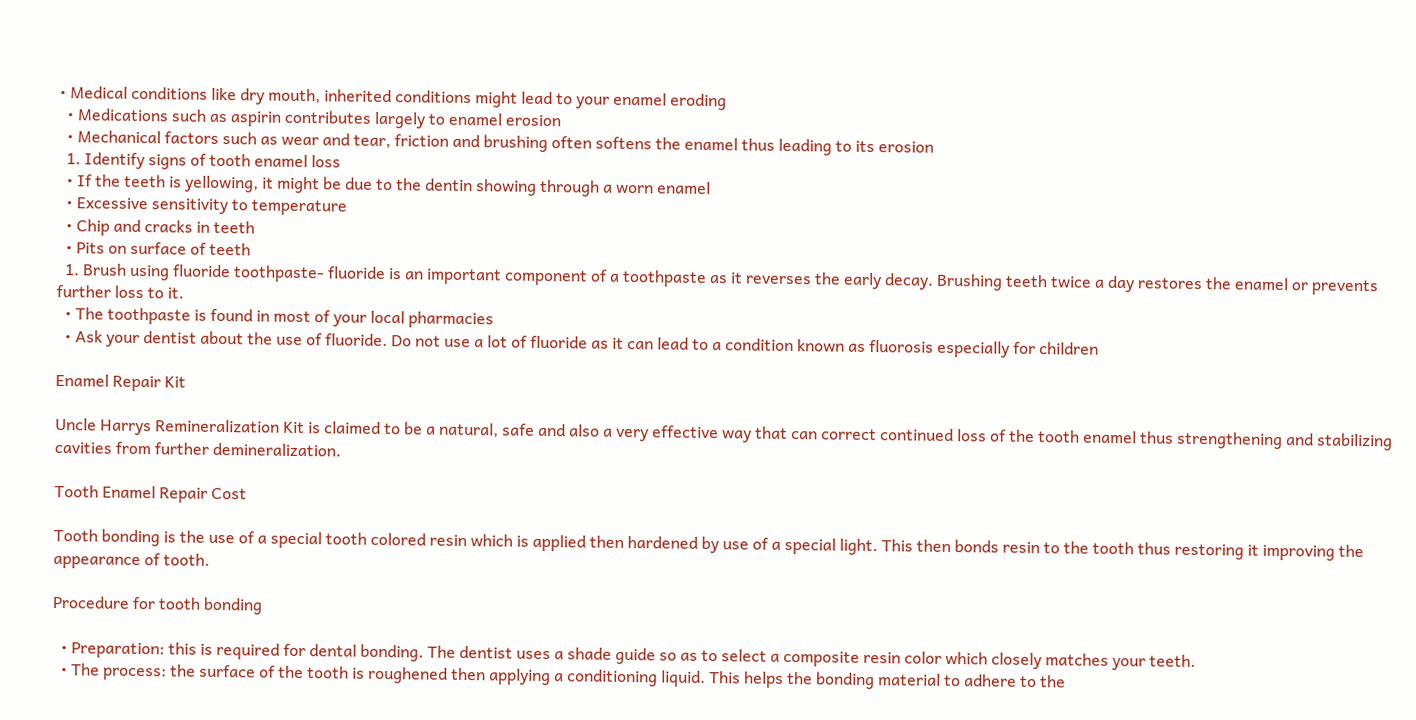• Medical conditions like dry mouth, inherited conditions might lead to your enamel eroding
  • Medications such as aspirin contributes largely to enamel erosion
  • Mechanical factors such as wear and tear, friction and brushing often softens the enamel thus leading to its erosion
  1. Identify signs of tooth enamel loss
  • If the teeth is yellowing, it might be due to the dentin showing through a worn enamel
  • Excessive sensitivity to temperature
  • Chip and cracks in teeth
  • Pits on surface of teeth
  1. Brush using fluoride toothpaste- fluoride is an important component of a toothpaste as it reverses the early decay. Brushing teeth twice a day restores the enamel or prevents further loss to it.
  • The toothpaste is found in most of your local pharmacies
  • Ask your dentist about the use of fluoride. Do not use a lot of fluoride as it can lead to a condition known as fluorosis especially for children

Enamel Repair Kit

Uncle Harrys Remineralization Kit is claimed to be a natural, safe and also a very effective way that can correct continued loss of the tooth enamel thus strengthening and stabilizing cavities from further demineralization.

Tooth Enamel Repair Cost

Tooth bonding is the use of a special tooth colored resin which is applied then hardened by use of a special light. This then bonds resin to the tooth thus restoring it improving the appearance of tooth.

Procedure for tooth bonding

  • Preparation: this is required for dental bonding. The dentist uses a shade guide so as to select a composite resin color which closely matches your teeth.
  • The process: the surface of the tooth is roughened then applying a conditioning liquid. This helps the bonding material to adhere to the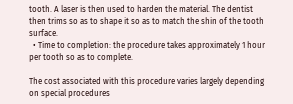tooth. A laser is then used to harden the material. The dentist then trims so as to shape it so as to match the shin of the tooth surface.
  • Time to completion: the procedure takes approximately 1 hour per tooth so as to complete.

The cost associated with this procedure varies largely depending on special procedures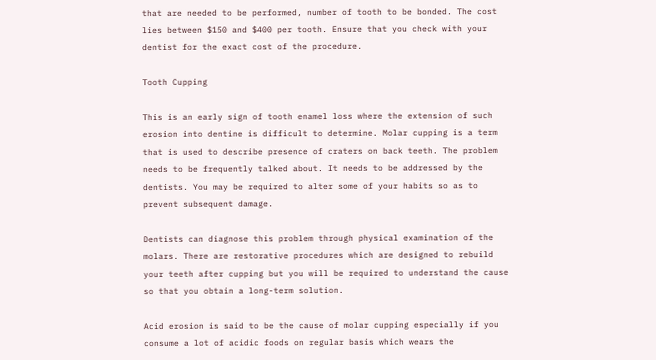that are needed to be performed, number of tooth to be bonded. The cost lies between $150 and $400 per tooth. Ensure that you check with your dentist for the exact cost of the procedure.

Tooth Cupping

This is an early sign of tooth enamel loss where the extension of such erosion into dentine is difficult to determine. Molar cupping is a term that is used to describe presence of craters on back teeth. The problem needs to be frequently talked about. It needs to be addressed by the dentists. You may be required to alter some of your habits so as to prevent subsequent damage.

Dentists can diagnose this problem through physical examination of the molars. There are restorative procedures which are designed to rebuild your teeth after cupping but you will be required to understand the cause so that you obtain a long-term solution.

Acid erosion is said to be the cause of molar cupping especially if you consume a lot of acidic foods on regular basis which wears the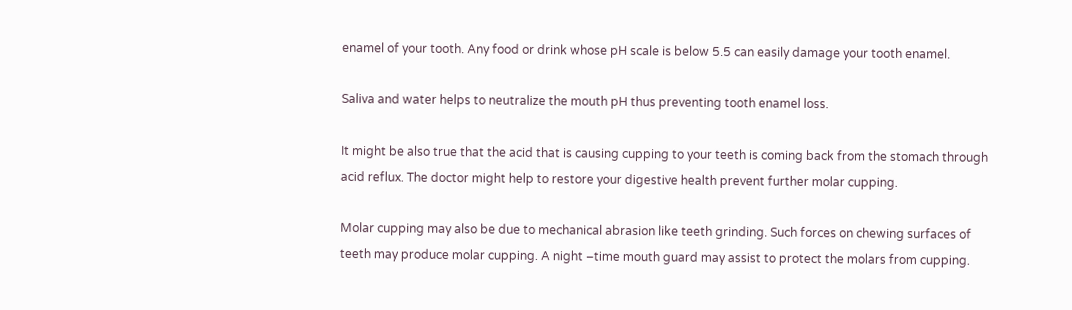enamel of your tooth. Any food or drink whose pH scale is below 5.5 can easily damage your tooth enamel.

Saliva and water helps to neutralize the mouth pH thus preventing tooth enamel loss.

It might be also true that the acid that is causing cupping to your teeth is coming back from the stomach through acid reflux. The doctor might help to restore your digestive health prevent further molar cupping.

Molar cupping may also be due to mechanical abrasion like teeth grinding. Such forces on chewing surfaces of teeth may produce molar cupping. A night –time mouth guard may assist to protect the molars from cupping.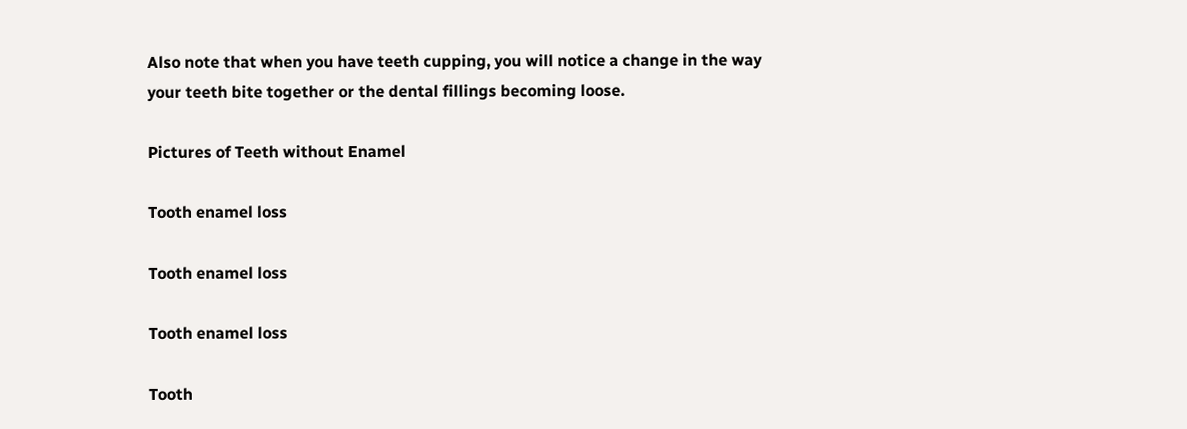Also note that when you have teeth cupping, you will notice a change in the way your teeth bite together or the dental fillings becoming loose.

Pictures of Teeth without Enamel

Tooth enamel loss

Tooth enamel loss

Tooth enamel loss

Tooth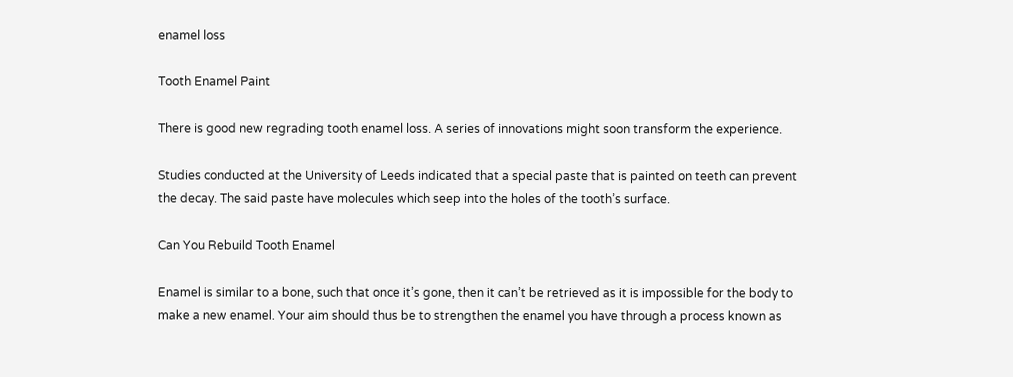enamel loss

Tooth Enamel Paint

There is good new regrading tooth enamel loss. A series of innovations might soon transform the experience.

Studies conducted at the University of Leeds indicated that a special paste that is painted on teeth can prevent the decay. The said paste have molecules which seep into the holes of the tooth’s surface.

Can You Rebuild Tooth Enamel

Enamel is similar to a bone, such that once it’s gone, then it can’t be retrieved as it is impossible for the body to make a new enamel. Your aim should thus be to strengthen the enamel you have through a process known as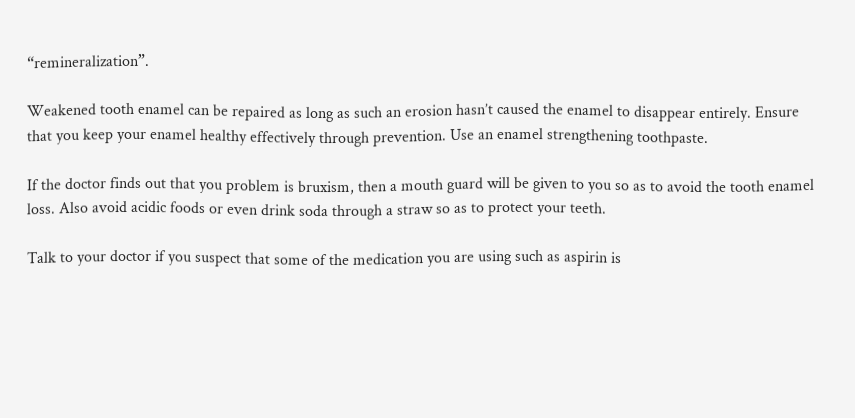“remineralization”.

Weakened tooth enamel can be repaired as long as such an erosion hasn’t caused the enamel to disappear entirely. Ensure that you keep your enamel healthy effectively through prevention. Use an enamel strengthening toothpaste.

If the doctor finds out that you problem is bruxism, then a mouth guard will be given to you so as to avoid the tooth enamel loss. Also avoid acidic foods or even drink soda through a straw so as to protect your teeth.

Talk to your doctor if you suspect that some of the medication you are using such as aspirin is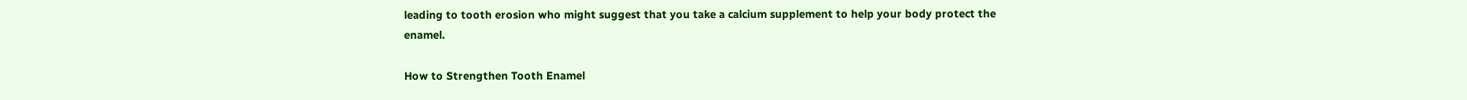leading to tooth erosion who might suggest that you take a calcium supplement to help your body protect the enamel.

How to Strengthen Tooth Enamel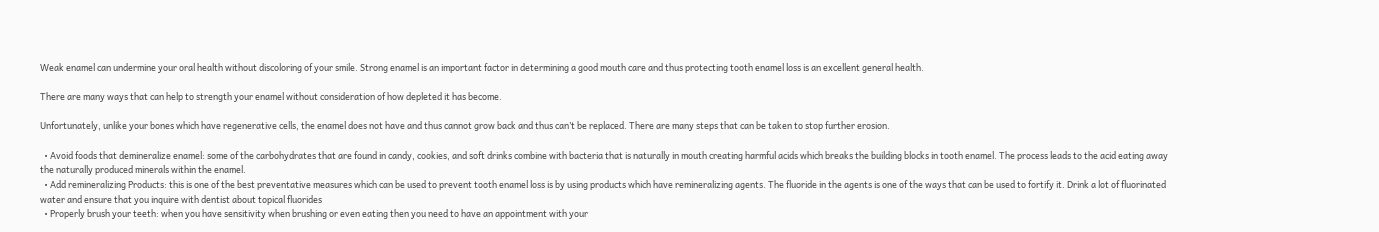Weak enamel can undermine your oral health without discoloring of your smile. Strong enamel is an important factor in determining a good mouth care and thus protecting tooth enamel loss is an excellent general health.

There are many ways that can help to strength your enamel without consideration of how depleted it has become.

Unfortunately, unlike your bones which have regenerative cells, the enamel does not have and thus cannot grow back and thus can’t be replaced. There are many steps that can be taken to stop further erosion.

  • Avoid foods that demineralize enamel: some of the carbohydrates that are found in candy, cookies, and soft drinks combine with bacteria that is naturally in mouth creating harmful acids which breaks the building blocks in tooth enamel. The process leads to the acid eating away the naturally produced minerals within the enamel.
  • Add remineralizing Products: this is one of the best preventative measures which can be used to prevent tooth enamel loss is by using products which have remineralizing agents. The fluoride in the agents is one of the ways that can be used to fortify it. Drink a lot of fluorinated water and ensure that you inquire with dentist about topical fluorides
  • Properly brush your teeth: when you have sensitivity when brushing or even eating then you need to have an appointment with your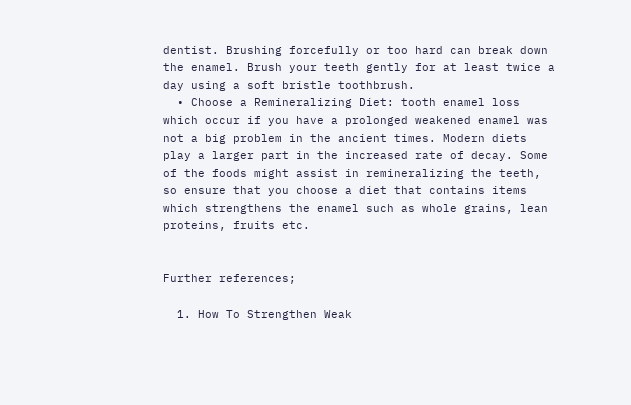dentist. Brushing forcefully or too hard can break down the enamel. Brush your teeth gently for at least twice a day using a soft bristle toothbrush.
  • Choose a Remineralizing Diet: tooth enamel loss which occur if you have a prolonged weakened enamel was not a big problem in the ancient times. Modern diets play a larger part in the increased rate of decay. Some of the foods might assist in remineralizing the teeth, so ensure that you choose a diet that contains items which strengthens the enamel such as whole grains, lean proteins, fruits etc.


Further references;

  1. How To Strengthen Weak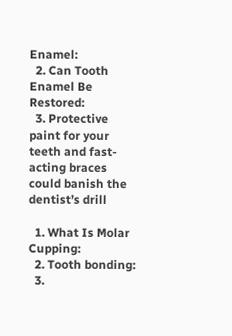Enamel:
  2. Can Tooth Enamel Be Restored:
  3. Protective paint for your teeth and fast-acting braces could banish the dentist’s drill

  1. What Is Molar Cupping:
  2. Tooth bonding:
  3.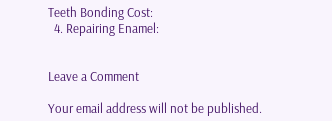Teeth Bonding Cost:
  4. Repairing Enamel:


Leave a Comment

Your email address will not be published.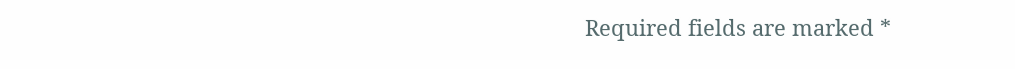Required fields are marked *